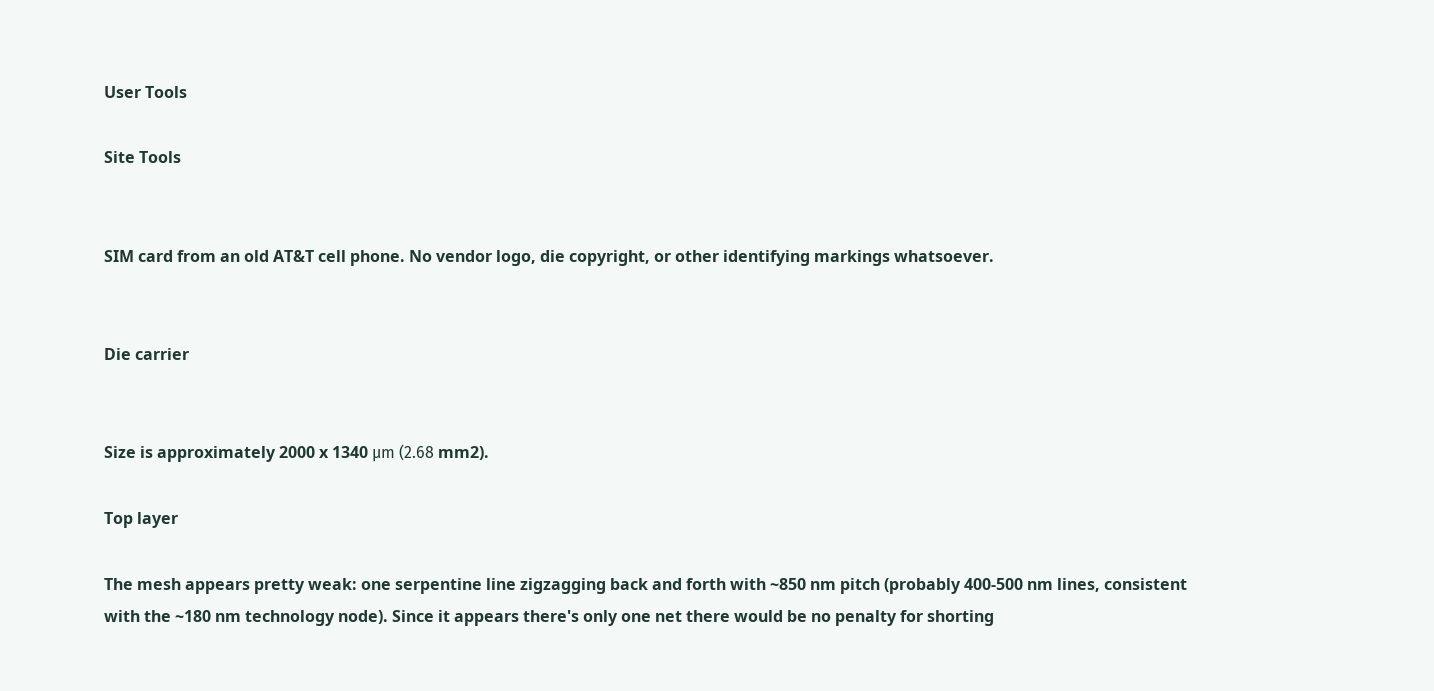User Tools

Site Tools


SIM card from an old AT&T cell phone. No vendor logo, die copyright, or other identifying markings whatsoever.


Die carrier


Size is approximately 2000 x 1340 μm (2.68 mm2).

Top layer

The mesh appears pretty weak: one serpentine line zigzagging back and forth with ~850 nm pitch (probably 400-500 nm lines, consistent with the ~180 nm technology node). Since it appears there's only one net there would be no penalty for shorting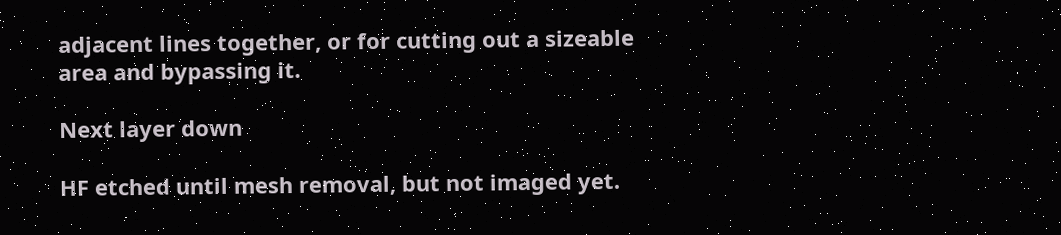adjacent lines together, or for cutting out a sizeable area and bypassing it.

Next layer down

HF etched until mesh removal, but not imaged yet.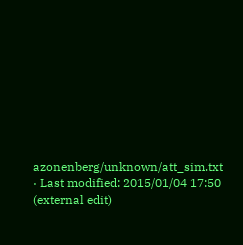azonenberg/unknown/att_sim.txt · Last modified: 2015/01/04 17:50 (external edit)